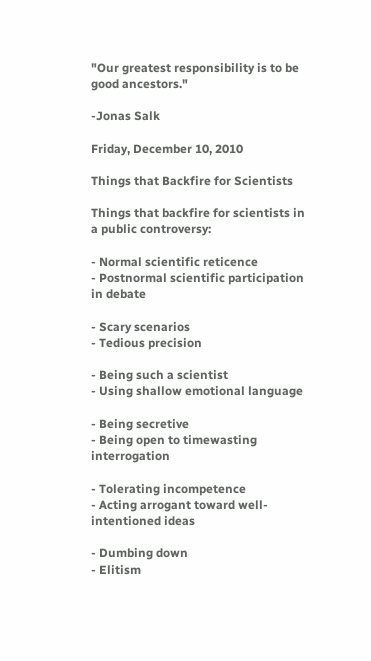"Our greatest responsibility is to be good ancestors."

-Jonas Salk

Friday, December 10, 2010

Things that Backfire for Scientists

Things that backfire for scientists in a public controversy:

- Normal scientific reticence
- Postnormal scientific participation in debate

- Scary scenarios
- Tedious precision

- Being such a scientist
- Using shallow emotional language

- Being secretive
- Being open to timewasting interrogation

- Tolerating incompetence
- Acting arrogant toward well-intentioned ideas

- Dumbing down
- Elitism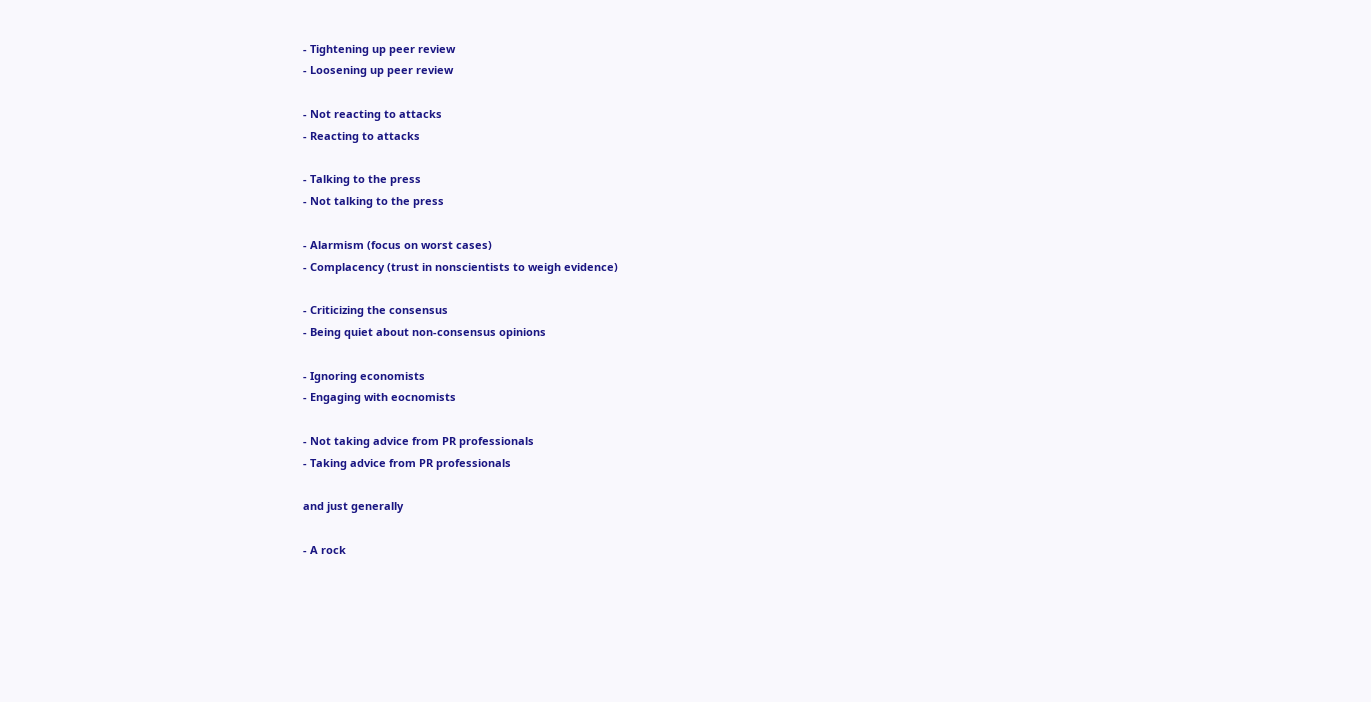- Tightening up peer review
- Loosening up peer review

- Not reacting to attacks
- Reacting to attacks

- Talking to the press
- Not talking to the press

- Alarmism (focus on worst cases)
- Complacency (trust in nonscientists to weigh evidence)

- Criticizing the consensus
- Being quiet about non-consensus opinions

- Ignoring economists
- Engaging with eocnomists

- Not taking advice from PR professionals
- Taking advice from PR professionals

and just generally

- A rock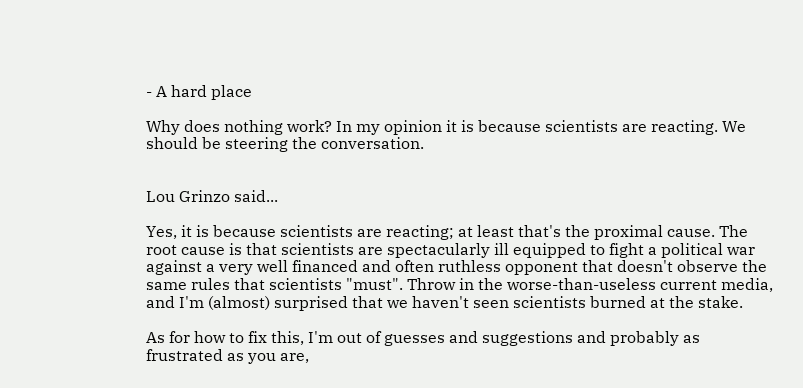- A hard place

Why does nothing work? In my opinion it is because scientists are reacting. We should be steering the conversation.


Lou Grinzo said...

Yes, it is because scientists are reacting; at least that's the proximal cause. The root cause is that scientists are spectacularly ill equipped to fight a political war against a very well financed and often ruthless opponent that doesn't observe the same rules that scientists "must". Throw in the worse-than-useless current media, and I'm (almost) surprised that we haven't seen scientists burned at the stake.

As for how to fix this, I'm out of guesses and suggestions and probably as frustrated as you are,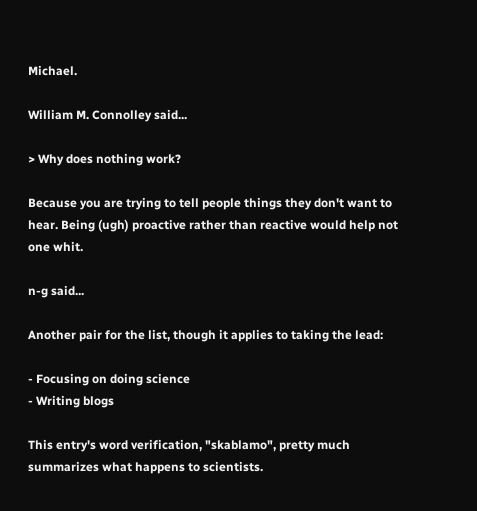Michael.

William M. Connolley said...

> Why does nothing work?

Because you are trying to tell people things they don't want to hear. Being (ugh) proactive rather than reactive would help not one whit.

n-g said...

Another pair for the list, though it applies to taking the lead:

- Focusing on doing science
- Writing blogs

This entry's word verification, "skablamo", pretty much summarizes what happens to scientists.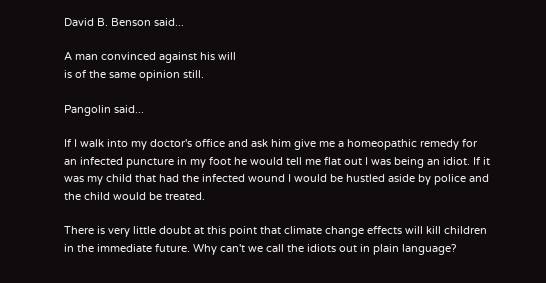David B. Benson said...

A man convinced against his will
is of the same opinion still.

Pangolin said...

If I walk into my doctor's office and ask him give me a homeopathic remedy for an infected puncture in my foot he would tell me flat out I was being an idiot. If it was my child that had the infected wound I would be hustled aside by police and the child would be treated.

There is very little doubt at this point that climate change effects will kill children in the immediate future. Why can't we call the idiots out in plain language?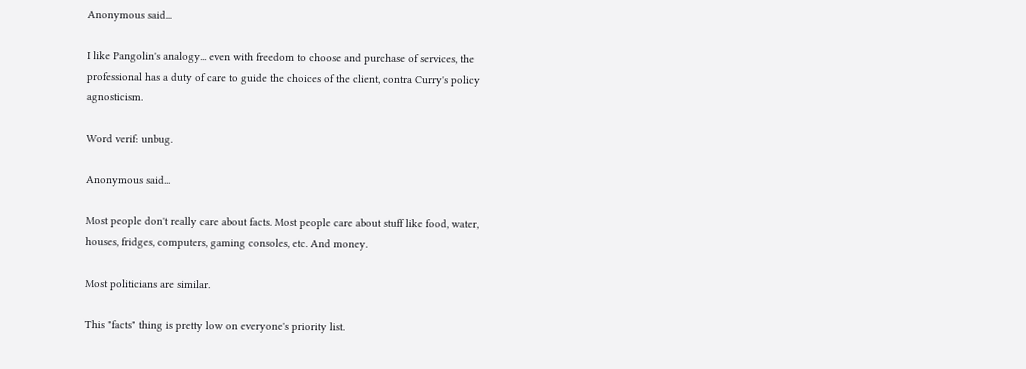Anonymous said...

I like Pangolin's analogy... even with freedom to choose and purchase of services, the professional has a duty of care to guide the choices of the client, contra Curry's policy agnosticism.

Word verif: unbug.

Anonymous said...

Most people don't really care about facts. Most people care about stuff like food, water, houses, fridges, computers, gaming consoles, etc. And money.

Most politicians are similar.

This "facts" thing is pretty low on everyone's priority list.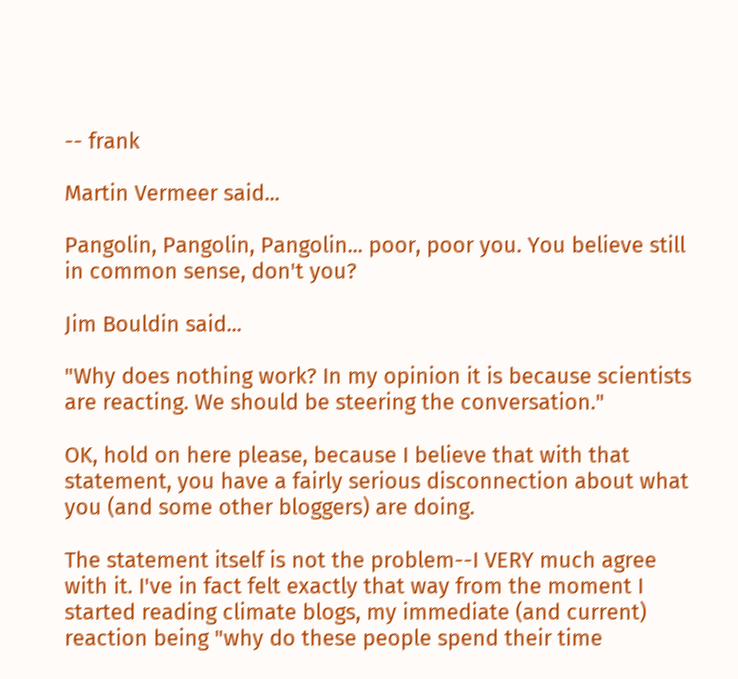-- frank

Martin Vermeer said...

Pangolin, Pangolin, Pangolin... poor, poor you. You believe still in common sense, don't you?

Jim Bouldin said...

"Why does nothing work? In my opinion it is because scientists are reacting. We should be steering the conversation."

OK, hold on here please, because I believe that with that statement, you have a fairly serious disconnection about what you (and some other bloggers) are doing.

The statement itself is not the problem--I VERY much agree with it. I've in fact felt exactly that way from the moment I started reading climate blogs, my immediate (and current) reaction being "why do these people spend their time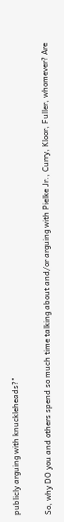publicly arguing with knuckleheads?"

So, why DO you and others spend so much time talking about and/or arguing with Pielke Jr., Curry, Kloor, Fuller, whomever? Are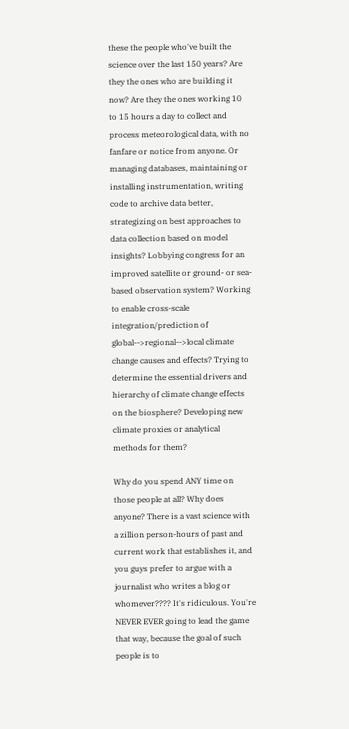these the people who've built the science over the last 150 years? Are they the ones who are building it now? Are they the ones working 10 to 15 hours a day to collect and process meteorological data, with no fanfare or notice from anyone. Or managing databases, maintaining or installing instrumentation, writing code to archive data better, strategizing on best approaches to data collection based on model insights? Lobbying congress for an improved satellite or ground- or sea-based observation system? Working to enable cross-scale integration/prediction of global-->regional-->local climate change causes and effects? Trying to determine the essential drivers and hierarchy of climate change effects on the biosphere? Developing new climate proxies or analytical methods for them?

Why do you spend ANY time on those people at all? Why does anyone? There is a vast science with a zillion person-hours of past and current work that establishes it, and you guys prefer to argue with a journalist who writes a blog or whomever???? It's ridiculous. You're NEVER EVER going to lead the game that way, because the goal of such people is to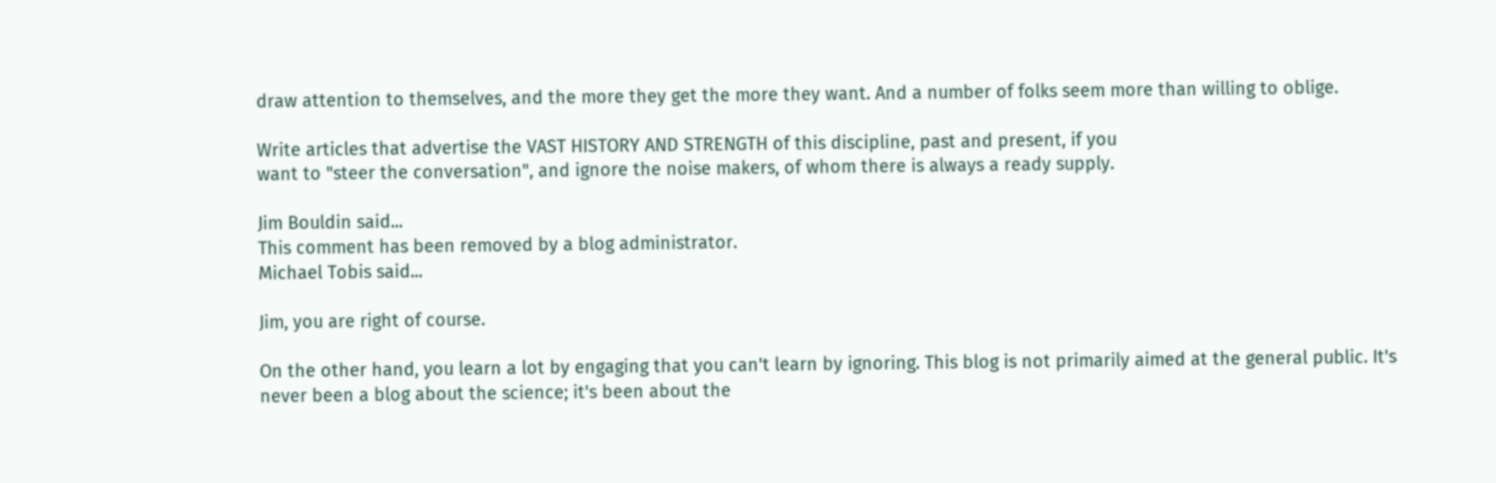draw attention to themselves, and the more they get the more they want. And a number of folks seem more than willing to oblige.

Write articles that advertise the VAST HISTORY AND STRENGTH of this discipline, past and present, if you
want to "steer the conversation", and ignore the noise makers, of whom there is always a ready supply.

Jim Bouldin said...
This comment has been removed by a blog administrator.
Michael Tobis said...

Jim, you are right of course.

On the other hand, you learn a lot by engaging that you can't learn by ignoring. This blog is not primarily aimed at the general public. It's never been a blog about the science; it's been about the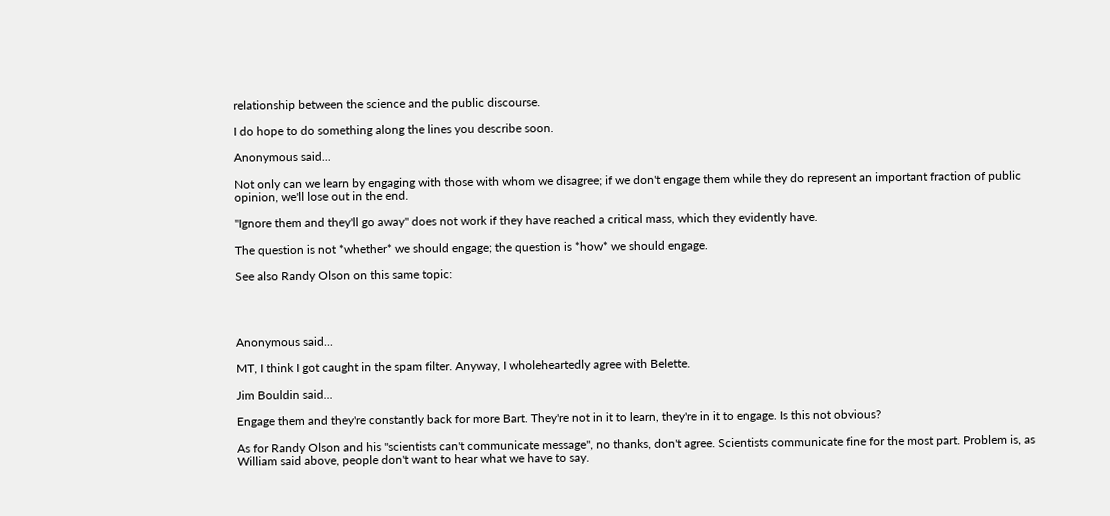relationship between the science and the public discourse.

I do hope to do something along the lines you describe soon.

Anonymous said...

Not only can we learn by engaging with those with whom we disagree; if we don't engage them while they do represent an important fraction of public opinion, we'll lose out in the end.

"Ignore them and they'll go away" does not work if they have reached a critical mass, which they evidently have.

The question is not *whether* we should engage; the question is *how* we should engage.

See also Randy Olson on this same topic:




Anonymous said...

MT, I think I got caught in the spam filter. Anyway, I wholeheartedly agree with Belette.

Jim Bouldin said...

Engage them and they're constantly back for more Bart. They're not in it to learn, they're in it to engage. Is this not obvious?

As for Randy Olson and his "scientists can't communicate message", no thanks, don't agree. Scientists communicate fine for the most part. Problem is, as William said above, people don't want to hear what we have to say.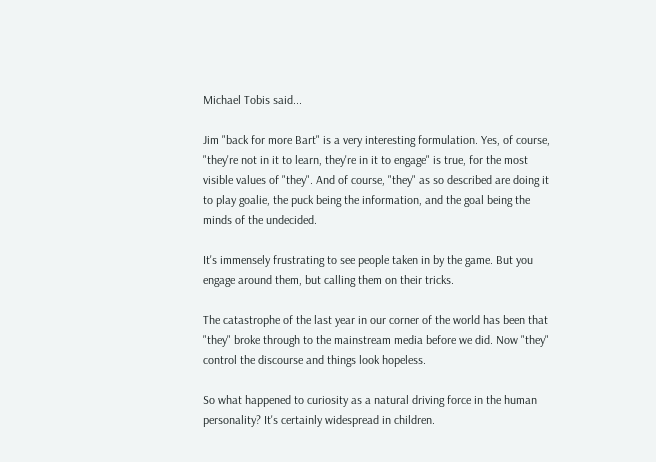Michael Tobis said...

Jim "back for more Bart" is a very interesting formulation. Yes, of course, "they're not in it to learn, they're in it to engage" is true, for the most visible values of "they". And of course, "they" as so described are doing it to play goalie, the puck being the information, and the goal being the minds of the undecided.

It's immensely frustrating to see people taken in by the game. But you engage around them, but calling them on their tricks.

The catastrophe of the last year in our corner of the world has been that "they" broke through to the mainstream media before we did. Now "they" control the discourse and things look hopeless.

So what happened to curiosity as a natural driving force in the human personality? It's certainly widespread in children.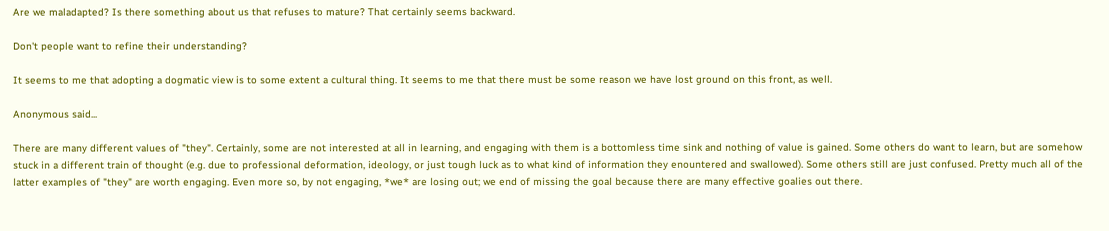Are we maladapted? Is there something about us that refuses to mature? That certainly seems backward.

Don't people want to refine their understanding?

It seems to me that adopting a dogmatic view is to some extent a cultural thing. It seems to me that there must be some reason we have lost ground on this front, as well.

Anonymous said...

There are many different values of "they". Certainly, some are not interested at all in learning, and engaging with them is a bottomless time sink and nothing of value is gained. Some others do want to learn, but are somehow stuck in a different train of thought (e.g. due to professional deformation, ideology, or just tough luck as to what kind of information they enountered and swallowed). Some others still are just confused. Pretty much all of the latter examples of "they" are worth engaging. Even more so, by not engaging, *we* are losing out; we end of missing the goal because there are many effective goalies out there.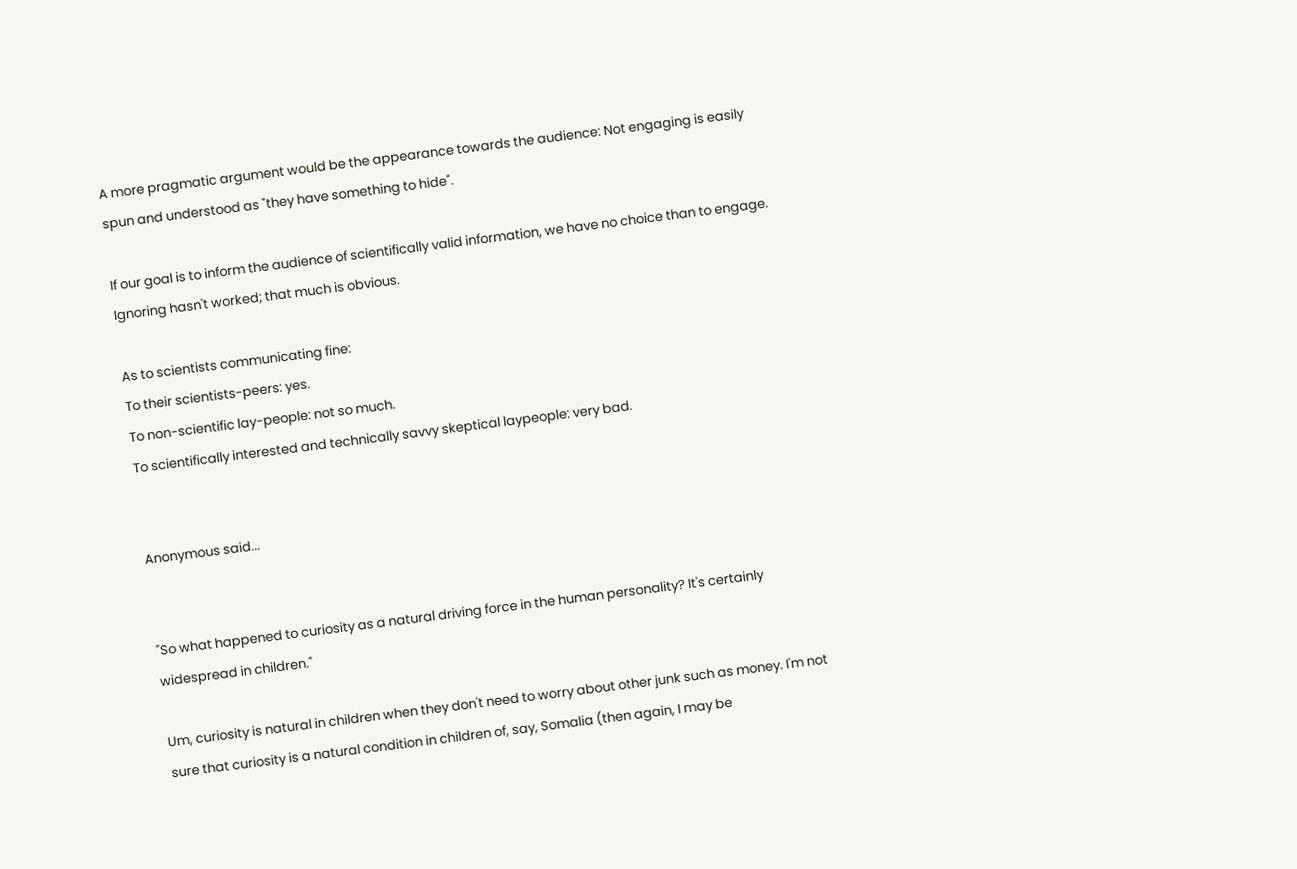A more pragmatic argument would be the appearance towards the audience: Not engaging is easily spun and understood as "they have something to hide".

If our goal is to inform the audience of scientifically valid information, we have no choice than to engage. Ignoring hasn't worked; that much is obvious.

As to scientists communicating fine:
To their scientists-peers: yes.
To non-scientific lay-people: not so much.
To scientifically interested and technically savvy skeptical laypeople: very bad.


Anonymous said...


"So what happened to curiosity as a natural driving force in the human personality? It's certainly widespread in children."

Um, curiosity is natural in children when they don't need to worry about other junk such as money. I'm not sure that curiosity is a natural condition in children of, say, Somalia (then again, I may be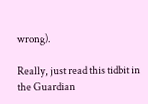wrong).

Really, just read this tidbit in the Guardian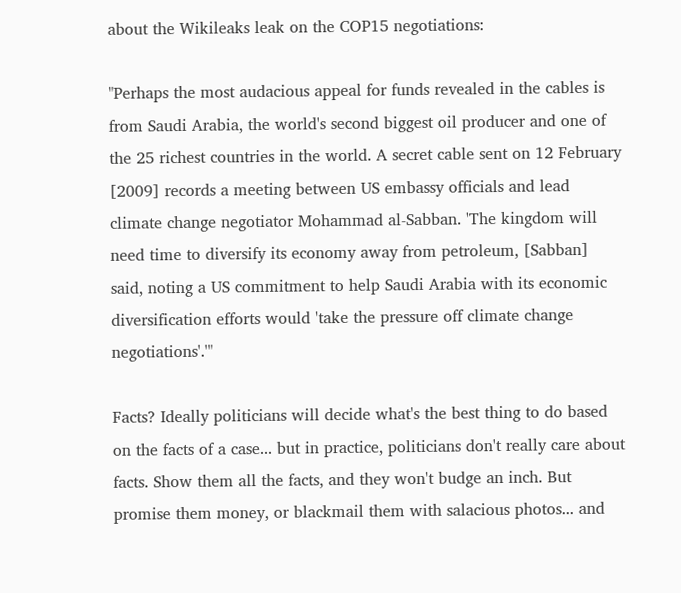about the Wikileaks leak on the COP15 negotiations:

"Perhaps the most audacious appeal for funds revealed in the cables is from Saudi Arabia, the world's second biggest oil producer and one of the 25 richest countries in the world. A secret cable sent on 12 February [2009] records a meeting between US embassy officials and lead climate change negotiator Mohammad al-Sabban. 'The kingdom will need time to diversify its economy away from petroleum, [Sabban] said, noting a US commitment to help Saudi Arabia with its economic diversification efforts would 'take the pressure off climate change negotiations'.'"

Facts? Ideally politicians will decide what's the best thing to do based on the facts of a case... but in practice, politicians don't really care about facts. Show them all the facts, and they won't budge an inch. But promise them money, or blackmail them with salacious photos... and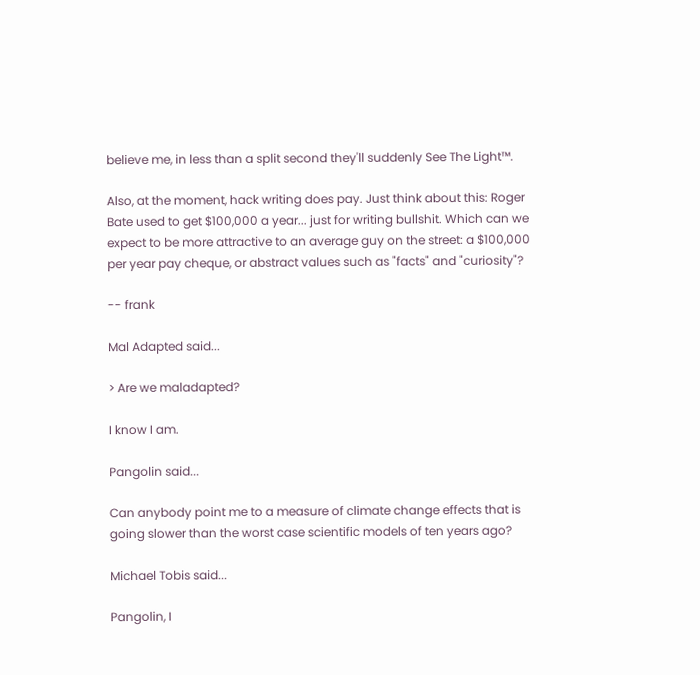believe me, in less than a split second they'll suddenly See The Light™.

Also, at the moment, hack writing does pay. Just think about this: Roger Bate used to get $100,000 a year... just for writing bullshit. Which can we expect to be more attractive to an average guy on the street: a $100,000 per year pay cheque, or abstract values such as "facts" and "curiosity"?

-- frank

Mal Adapted said...

> Are we maladapted?

I know I am.

Pangolin said...

Can anybody point me to a measure of climate change effects that is going slower than the worst case scientific models of ten years ago?

Michael Tobis said...

Pangolin, I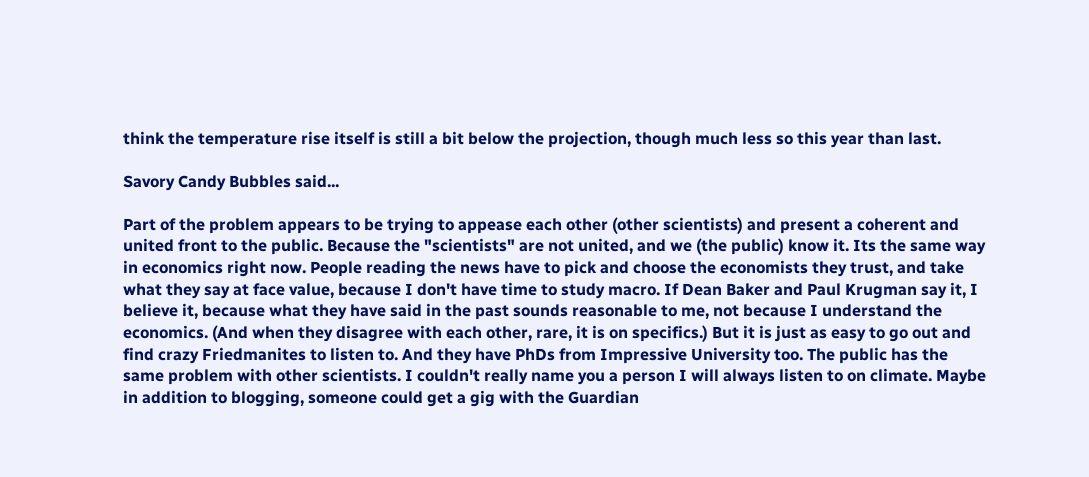think the temperature rise itself is still a bit below the projection, though much less so this year than last.

Savory Candy Bubbles said...

Part of the problem appears to be trying to appease each other (other scientists) and present a coherent and united front to the public. Because the "scientists" are not united, and we (the public) know it. Its the same way in economics right now. People reading the news have to pick and choose the economists they trust, and take what they say at face value, because I don't have time to study macro. If Dean Baker and Paul Krugman say it, I believe it, because what they have said in the past sounds reasonable to me, not because I understand the economics. (And when they disagree with each other, rare, it is on specifics.) But it is just as easy to go out and find crazy Friedmanites to listen to. And they have PhDs from Impressive University too. The public has the same problem with other scientists. I couldn't really name you a person I will always listen to on climate. Maybe in addition to blogging, someone could get a gig with the Guardian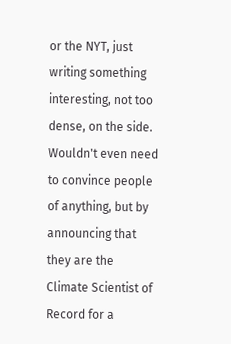or the NYT, just writing something interesting, not too dense, on the side. Wouldn't even need to convince people of anything, but by announcing that they are the Climate Scientist of Record for a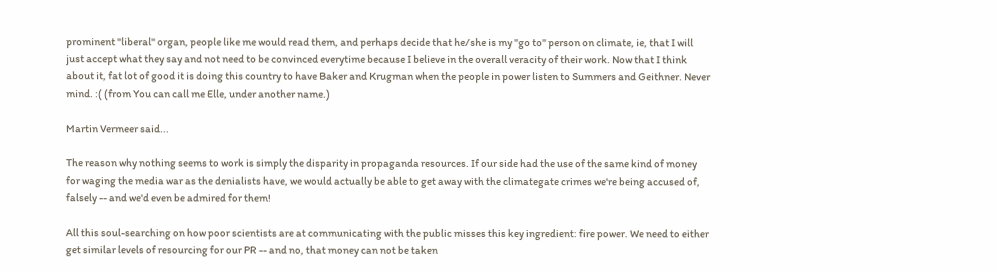prominent "liberal" organ, people like me would read them, and perhaps decide that he/she is my "go to" person on climate, ie, that I will just accept what they say and not need to be convinced everytime because I believe in the overall veracity of their work. Now that I think about it, fat lot of good it is doing this country to have Baker and Krugman when the people in power listen to Summers and Geithner. Never mind. :( (from You can call me Elle, under another name.)

Martin Vermeer said...

The reason why nothing seems to work is simply the disparity in propaganda resources. If our side had the use of the same kind of money for waging the media war as the denialists have, we would actually be able to get away with the climategate crimes we're being accused of, falsely -- and we'd even be admired for them!

All this soul-searching on how poor scientists are at communicating with the public misses this key ingredient: fire power. We need to either get similar levels of resourcing for our PR -- and no, that money can not be taken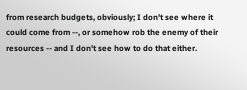from research budgets, obviously; I don't see where it could come from --, or somehow rob the enemy of their resources -- and I don't see how to do that either.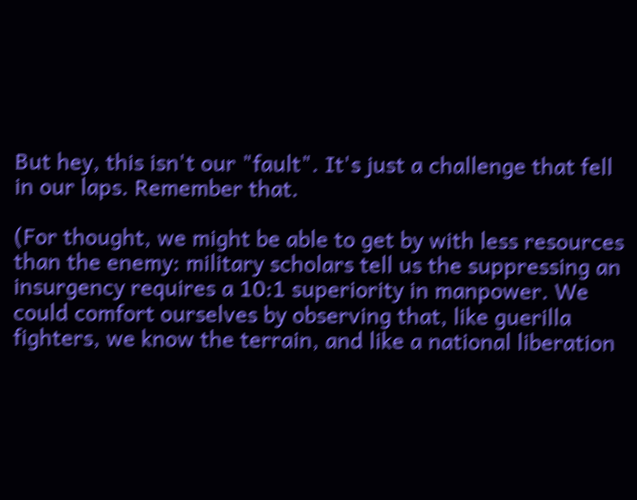But hey, this isn't our "fault". It's just a challenge that fell in our laps. Remember that.

(For thought, we might be able to get by with less resources than the enemy: military scholars tell us the suppressing an insurgency requires a 10:1 superiority in manpower. We could comfort ourselves by observing that, like guerilla fighters, we know the terrain, and like a national liberation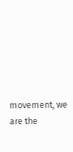movement, we are the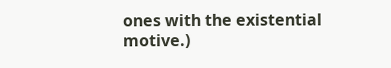ones with the existential motive.)